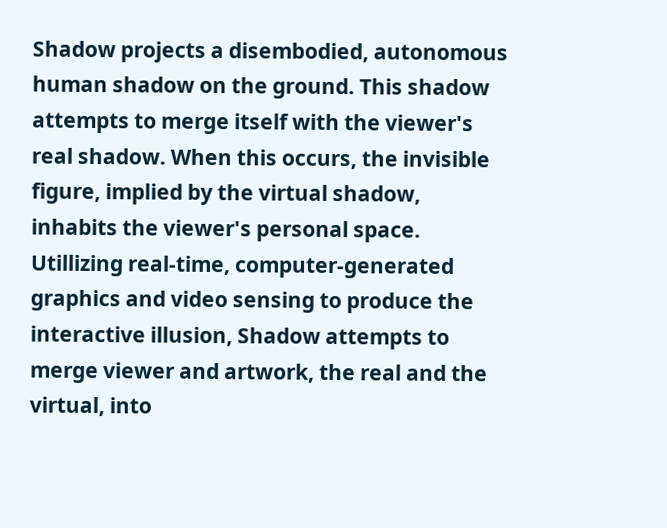Shadow projects a disembodied, autonomous human shadow on the ground. This shadow attempts to merge itself with the viewer's real shadow. When this occurs, the invisible figure, implied by the virtual shadow, inhabits the viewer's personal space. Utillizing real-time, computer-generated graphics and video sensing to produce the interactive illusion, Shadow attempts to merge viewer and artwork, the real and the virtual, into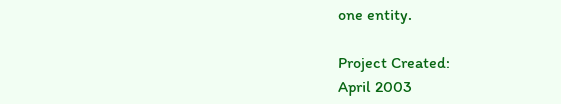one entity.

Project Created:
April 2003